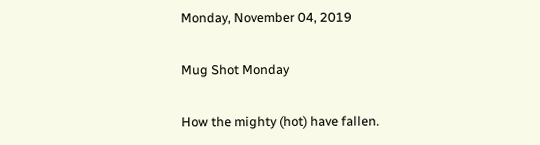Monday, November 04, 2019

Mug Shot Monday

How the mighty (hot) have fallen.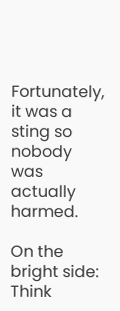Fortunately, it was a sting so nobody was actually harmed.

On the bright side: Think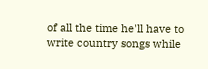of all the time he'll have to write country songs while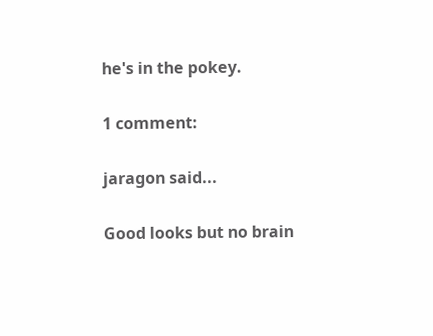he's in the pokey.

1 comment:

jaragon said...

Good looks but no brain